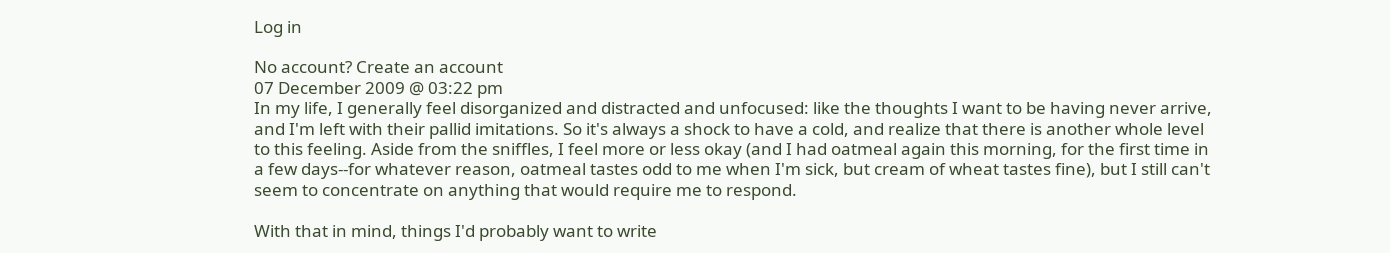Log in

No account? Create an account
07 December 2009 @ 03:22 pm
In my life, I generally feel disorganized and distracted and unfocused: like the thoughts I want to be having never arrive, and I'm left with their pallid imitations. So it's always a shock to have a cold, and realize that there is another whole level to this feeling. Aside from the sniffles, I feel more or less okay (and I had oatmeal again this morning, for the first time in a few days--for whatever reason, oatmeal tastes odd to me when I'm sick, but cream of wheat tastes fine), but I still can't seem to concentrate on anything that would require me to respond.

With that in mind, things I'd probably want to write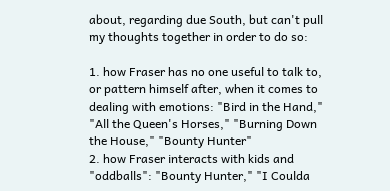about, regarding due South, but can't pull my thoughts together in order to do so:

1. how Fraser has no one useful to talk to, or pattern himself after, when it comes to dealing with emotions: "Bird in the Hand," "All the Queen's Horses," "Burning Down the House," "Bounty Hunter"
2. how Fraser interacts with kids and "oddballs": "Bounty Hunter," "I Coulda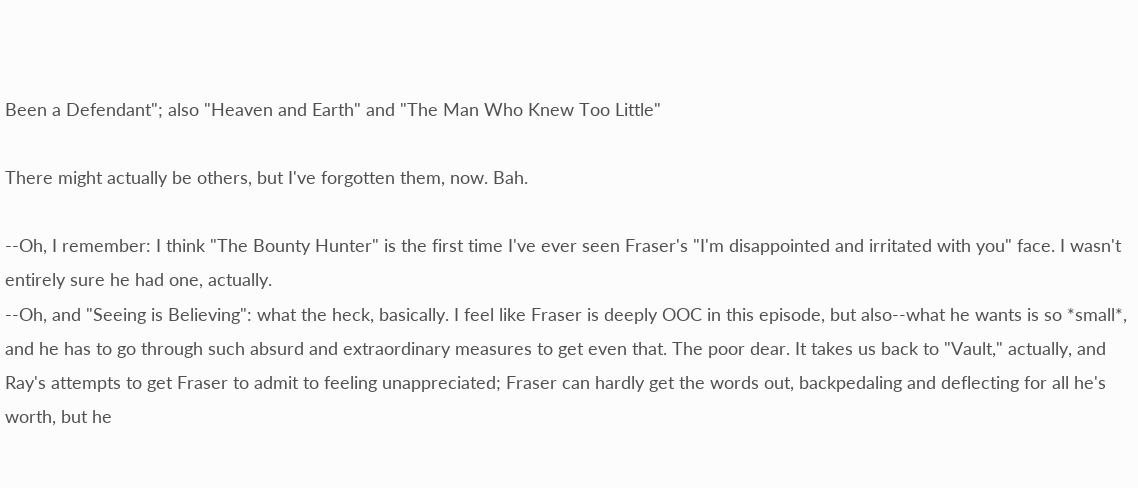Been a Defendant"; also "Heaven and Earth" and "The Man Who Knew Too Little"

There might actually be others, but I've forgotten them, now. Bah.

--Oh, I remember: I think "The Bounty Hunter" is the first time I've ever seen Fraser's "I'm disappointed and irritated with you" face. I wasn't entirely sure he had one, actually.
--Oh, and "Seeing is Believing": what the heck, basically. I feel like Fraser is deeply OOC in this episode, but also--what he wants is so *small*, and he has to go through such absurd and extraordinary measures to get even that. The poor dear. It takes us back to "Vault," actually, and Ray's attempts to get Fraser to admit to feeling unappreciated; Fraser can hardly get the words out, backpedaling and deflecting for all he's worth, but he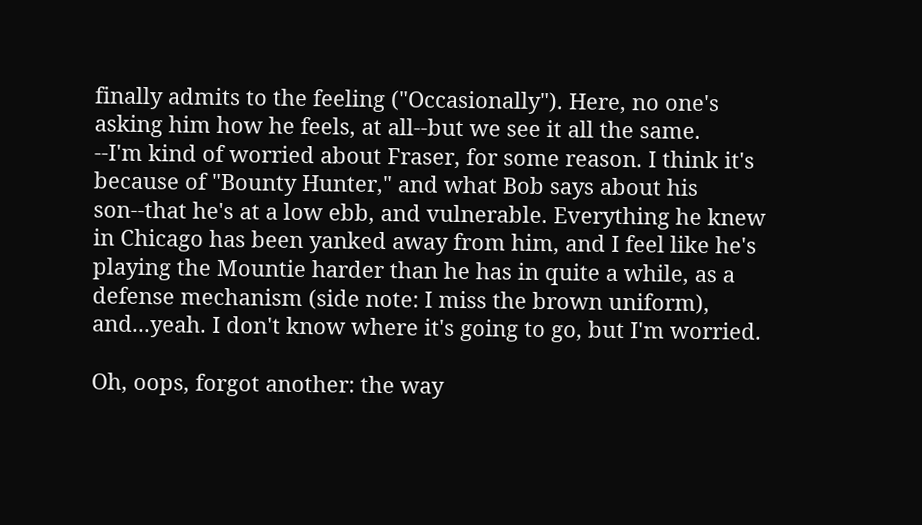finally admits to the feeling ("Occasionally"). Here, no one's asking him how he feels, at all--but we see it all the same.
--I'm kind of worried about Fraser, for some reason. I think it's because of "Bounty Hunter," and what Bob says about his son--that he's at a low ebb, and vulnerable. Everything he knew in Chicago has been yanked away from him, and I feel like he's playing the Mountie harder than he has in quite a while, as a defense mechanism (side note: I miss the brown uniform), and...yeah. I don't know where it's going to go, but I'm worried.

Oh, oops, forgot another: the way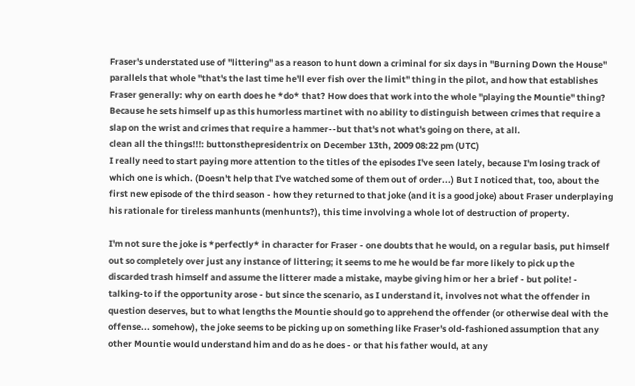Fraser's understated use of "littering" as a reason to hunt down a criminal for six days in "Burning Down the House" parallels that whole "that's the last time he'll ever fish over the limit" thing in the pilot, and how that establishes Fraser generally: why on earth does he *do* that? How does that work into the whole "playing the Mountie" thing? Because he sets himself up as this humorless martinet with no ability to distinguish between crimes that require a slap on the wrist and crimes that require a hammer--but that's not what's going on there, at all.
clean all the things!!!: buttonsthepresidentrix on December 13th, 2009 08:22 pm (UTC)
I really need to start paying more attention to the titles of the episodes I've seen lately, because I'm losing track of which one is which. (Doesn't help that I've watched some of them out of order...) But I noticed that, too, about the first new episode of the third season - how they returned to that joke (and it is a good joke) about Fraser underplaying his rationale for tireless manhunts (menhunts?), this time involving a whole lot of destruction of property.

I'm not sure the joke is *perfectly* in character for Fraser - one doubts that he would, on a regular basis, put himself out so completely over just any instance of littering; it seems to me he would be far more likely to pick up the discarded trash himself and assume the litterer made a mistake, maybe giving him or her a brief - but polite! - talking-to if the opportunity arose - but since the scenario, as I understand it, involves not what the offender in question deserves, but to what lengths the Mountie should go to apprehend the offender (or otherwise deal with the offense... somehow), the joke seems to be picking up on something like Fraser's old-fashioned assumption that any other Mountie would understand him and do as he does - or that his father would, at any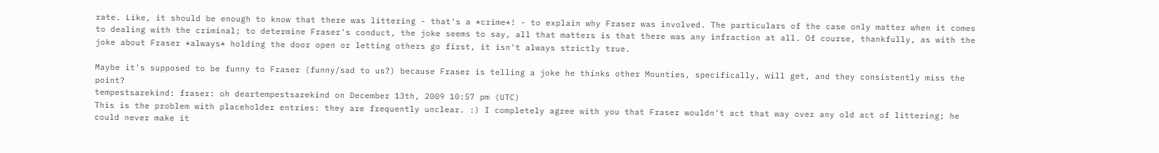rate. Like, it should be enough to know that there was littering - that's a *crime*! - to explain why Fraser was involved. The particulars of the case only matter when it comes to dealing with the criminal; to determine Fraser's conduct, the joke seems to say, all that matters is that there was any infraction at all. Of course, thankfully, as with the joke about Fraser *always* holding the door open or letting others go first, it isn't always strictly true.

Maybe it's supposed to be funny to Fraser (funny/sad to us?) because Fraser is telling a joke he thinks other Mounties, specifically, will get, and they consistently miss the point?
tempestsarekind: fraser: oh deartempestsarekind on December 13th, 2009 10:57 pm (UTC)
This is the problem with placeholder entries: they are frequently unclear. :) I completely agree with you that Fraser wouldn't act that way over any old act of littering; he could never make it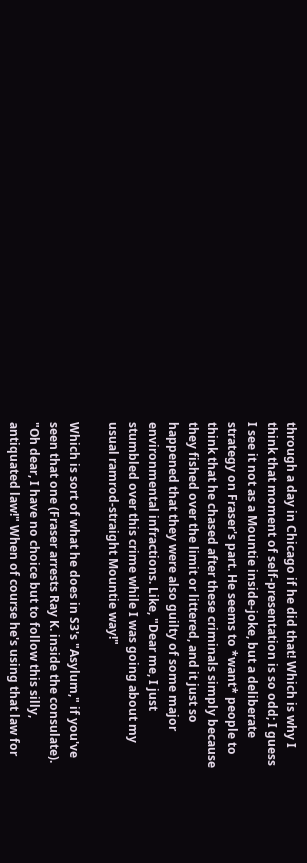through a day in Chicago if he did that! Which is why I think that moment of self-presentation is so odd; I guess I see it not as a Mountie inside-joke, but a deliberate strategy on Fraser's part. He seems to *want* people to think that he chased after these criminals simply because they fished over the limit or littered, and it just so happened that they were also guilty of some major environmental infractions. Like, "Dear me, I just stumbled over this crime while I was going about my usual ramrod-straight Mountie way!"

Which is sort of what he does in S3's "Asylum," if you've seen that one (Fraser arrests Ray K. inside the consulate). "Oh dear, I have no choice but to follow this silly, antiquated law!" When of course he's using that law for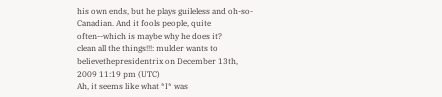his own ends, but he plays guileless and oh-so-Canadian. And it fools people, quite often--which is maybe why he does it?
clean all the things!!!: mulder wants to believethepresidentrix on December 13th, 2009 11:19 pm (UTC)
Ah, it seems like what *I* was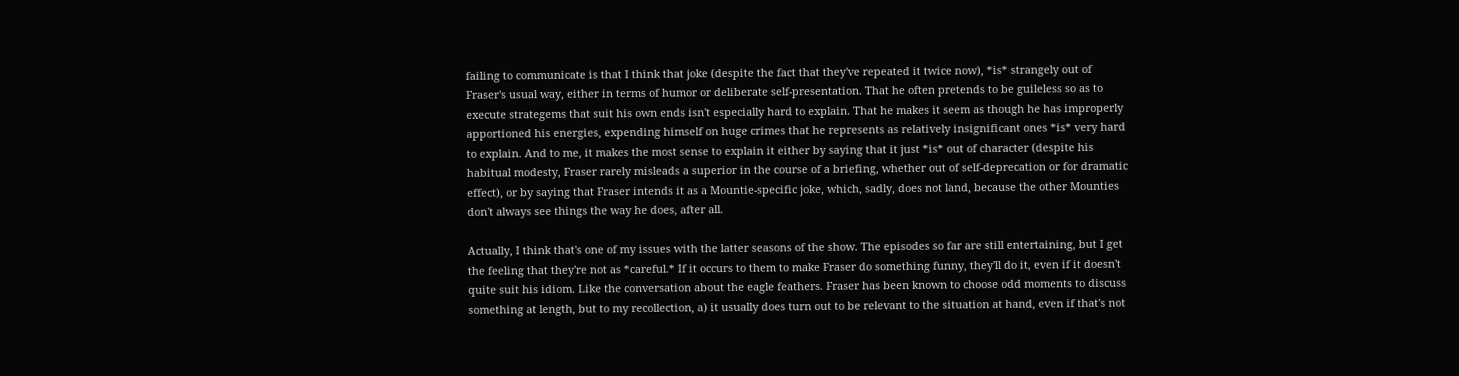failing to communicate is that I think that joke (despite the fact that they've repeated it twice now), *is* strangely out of Fraser's usual way, either in terms of humor or deliberate self-presentation. That he often pretends to be guileless so as to execute strategems that suit his own ends isn't especially hard to explain. That he makes it seem as though he has improperly apportioned his energies, expending himself on huge crimes that he represents as relatively insignificant ones *is* very hard to explain. And to me, it makes the most sense to explain it either by saying that it just *is* out of character (despite his habitual modesty, Fraser rarely misleads a superior in the course of a briefing, whether out of self-deprecation or for dramatic effect), or by saying that Fraser intends it as a Mountie-specific joke, which, sadly, does not land, because the other Mounties don't always see things the way he does, after all.

Actually, I think that's one of my issues with the latter seasons of the show. The episodes so far are still entertaining, but I get the feeling that they're not as *careful.* If it occurs to them to make Fraser do something funny, they'll do it, even if it doesn't quite suit his idiom. Like the conversation about the eagle feathers. Fraser has been known to choose odd moments to discuss something at length, but to my recollection, a) it usually does turn out to be relevant to the situation at hand, even if that's not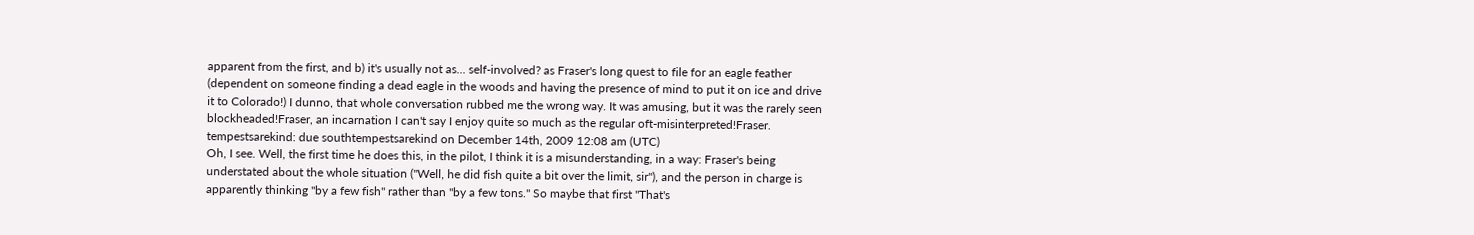apparent from the first, and b) it's usually not as... self-involved? as Fraser's long quest to file for an eagle feather (dependent on someone finding a dead eagle in the woods and having the presence of mind to put it on ice and drive it to Colorado!) I dunno, that whole conversation rubbed me the wrong way. It was amusing, but it was the rarely seen blockheaded!Fraser, an incarnation I can't say I enjoy quite so much as the regular oft-misinterpreted!Fraser.
tempestsarekind: due southtempestsarekind on December 14th, 2009 12:08 am (UTC)
Oh, I see. Well, the first time he does this, in the pilot, I think it is a misunderstanding, in a way: Fraser's being understated about the whole situation ("Well, he did fish quite a bit over the limit, sir"), and the person in charge is apparently thinking "by a few fish" rather than "by a few tons." So maybe that first "That's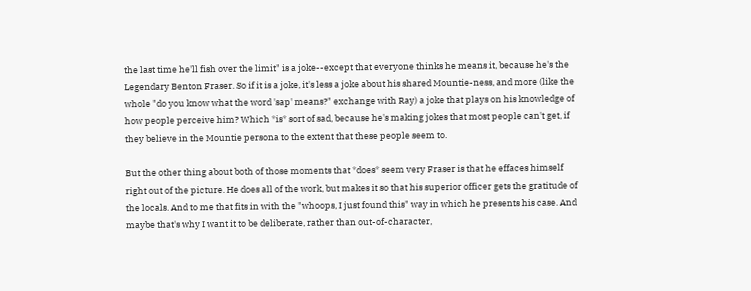the last time he'll fish over the limit" is a joke--except that everyone thinks he means it, because he's the Legendary Benton Fraser. So if it is a joke, it's less a joke about his shared Mountie-ness, and more (like the whole "do you know what the word 'sap' means?" exchange with Ray) a joke that plays on his knowledge of how people perceive him? Which *is* sort of sad, because he's making jokes that most people can't get, if they believe in the Mountie persona to the extent that these people seem to.

But the other thing about both of those moments that *does* seem very Fraser is that he effaces himself right out of the picture. He does all of the work, but makes it so that his superior officer gets the gratitude of the locals. And to me that fits in with the "whoops, I just found this" way in which he presents his case. And maybe that's why I want it to be deliberate, rather than out-of-character,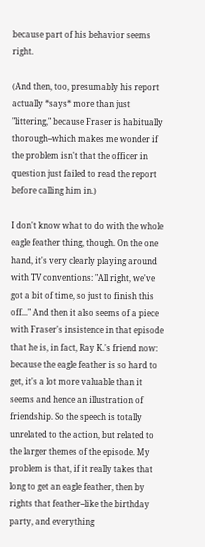because part of his behavior seems right.

(And then, too, presumably his report actually *says* more than just "littering," because Fraser is habitually thorough--which makes me wonder if the problem isn't that the officer in question just failed to read the report before calling him in.)

I don't know what to do with the whole eagle feather thing, though. On the one hand, it's very clearly playing around with TV conventions: "All right, we've got a bit of time, so just to finish this off..." And then it also seems of a piece with Fraser's insistence in that episode that he is, in fact, Ray K.'s friend now: because the eagle feather is so hard to get, it's a lot more valuable than it seems and hence an illustration of friendship. So the speech is totally unrelated to the action, but related to the larger themes of the episode. My problem is that, if it really takes that long to get an eagle feather, then by rights that feather--like the birthday party, and everything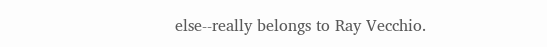else--really belongs to Ray Vecchio.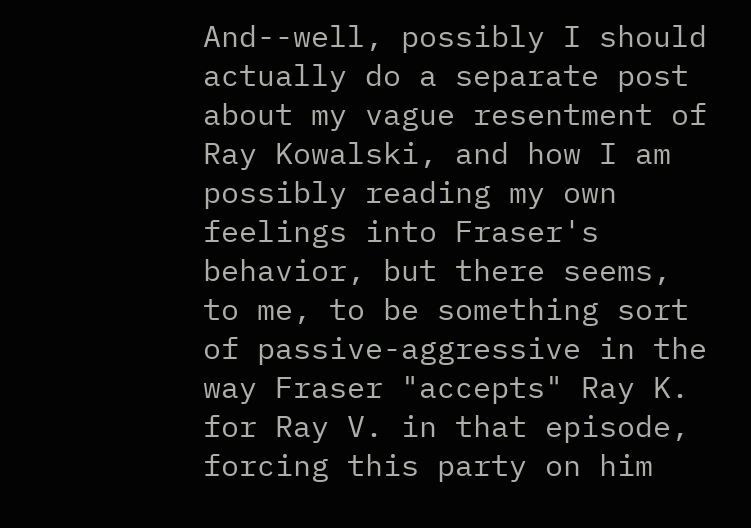And--well, possibly I should actually do a separate post about my vague resentment of Ray Kowalski, and how I am possibly reading my own feelings into Fraser's behavior, but there seems, to me, to be something sort of passive-aggressive in the way Fraser "accepts" Ray K. for Ray V. in that episode, forcing this party on him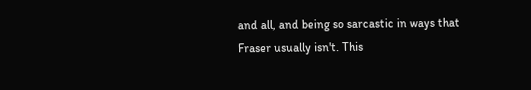and all, and being so sarcastic in ways that Fraser usually isn't. This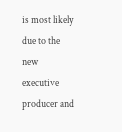is most likely due to the new executive producer and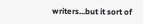writers...but it sort of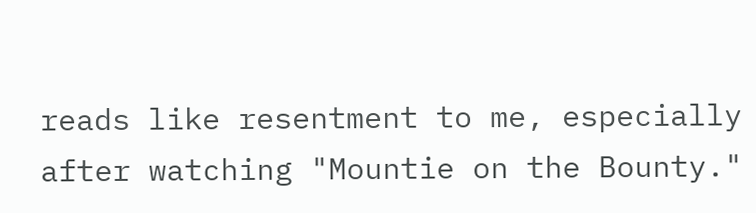reads like resentment to me, especially after watching "Mountie on the Bounty."